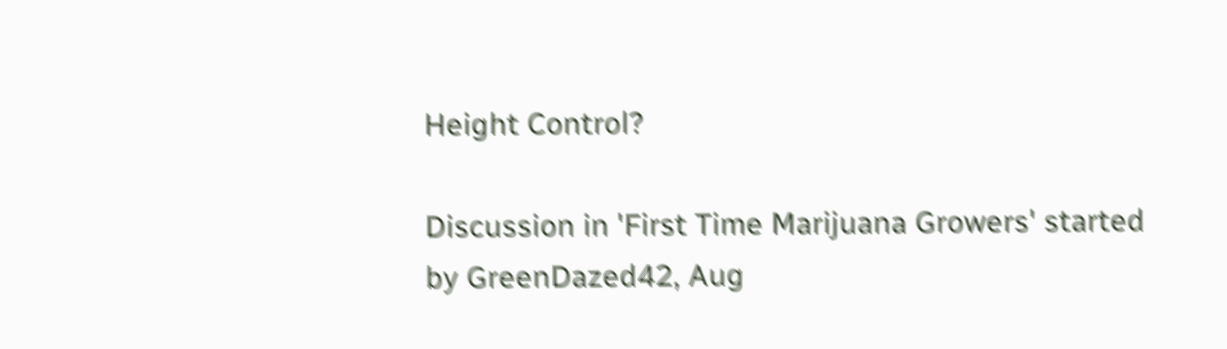Height Control?

Discussion in 'First Time Marijuana Growers' started by GreenDazed42, Aug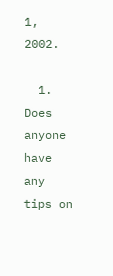1, 2002.

  1. Does anyone have any tips on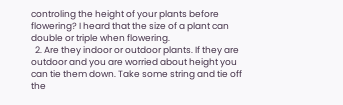controling the height of your plants before flowering? I heard that the size of a plant can double or triple when flowering.
  2. Are they indoor or outdoor plants. If they are outdoor and you are worried about height you can tie them down. Take some string and tie off the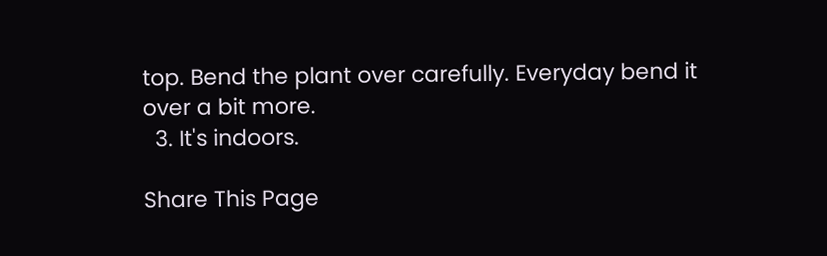top. Bend the plant over carefully. Everyday bend it over a bit more.
  3. It's indoors.

Share This Page